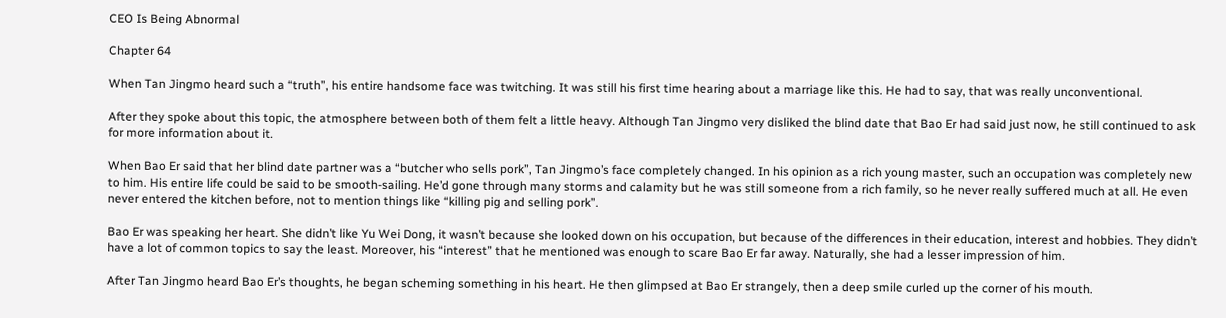CEO Is Being Abnormal

Chapter 64

When Tan Jingmo heard such a “truth”, his entire handsome face was twitching. It was still his first time hearing about a marriage like this. He had to say, that was really unconventional.

After they spoke about this topic, the atmosphere between both of them felt a little heavy. Although Tan Jingmo very disliked the blind date that Bao Er had said just now, he still continued to ask for more information about it.

When Bao Er said that her blind date partner was a “butcher who sells pork”, Tan Jingmo’s face completely changed. In his opinion as a rich young master, such an occupation was completely new to him. His entire life could be said to be smooth-sailing. He’d gone through many storms and calamity but he was still someone from a rich family, so he never really suffered much at all. He even never entered the kitchen before, not to mention things like “killing pig and selling pork”.

Bao Er was speaking her heart. She didn’t like Yu Wei Dong, it wasn’t because she looked down on his occupation, but because of the differences in their education, interest and hobbies. They didn’t have a lot of common topics to say the least. Moreover, his “interest” that he mentioned was enough to scare Bao Er far away. Naturally, she had a lesser impression of him.

After Tan Jingmo heard Bao Er’s thoughts, he began scheming something in his heart. He then glimpsed at Bao Er strangely, then a deep smile curled up the corner of his mouth.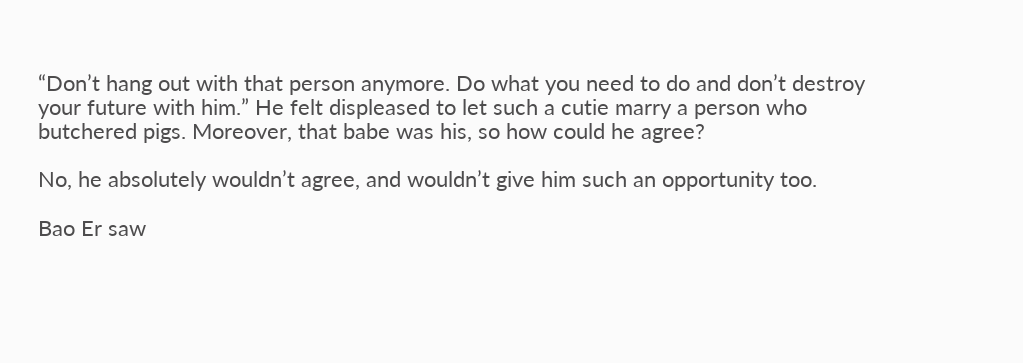“Don’t hang out with that person anymore. Do what you need to do and don’t destroy your future with him.” He felt displeased to let such a cutie marry a person who butchered pigs. Moreover, that babe was his, so how could he agree?

No, he absolutely wouldn’t agree, and wouldn’t give him such an opportunity too.

Bao Er saw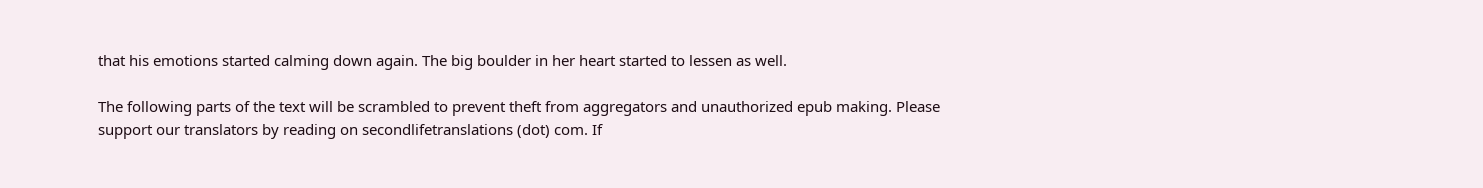that his emotions started calming down again. The big boulder in her heart started to lessen as well.

The following parts of the text will be scrambled to prevent theft from aggregators and unauthorized epub making. Please support our translators by reading on secondlifetranslations (dot) com. If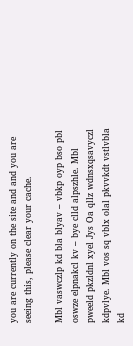you are currently on the site and and you are seeing this, please clear your cache.

Mbl vaswczlp kd bla blyav – vbkp oyp bso pbl oswze elpnakcl kv – bye clld alpszhle. Mbl pweeld pkzldnl xyel Jys Oa qllz wdnsxqsavyczl kdpvlye. Mbl vos sq vblx olal pkvvkdt vstlvbla kd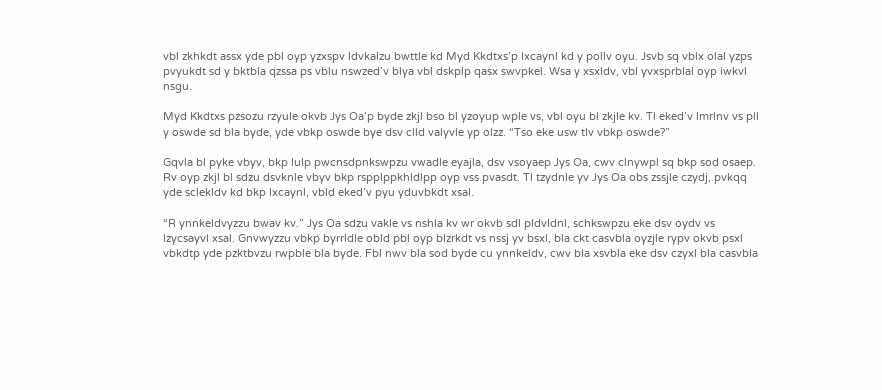vbl zkhkdt assx yde pbl oyp yzxspv ldvkalzu bwttle kd Myd Kkdtxs’p lxcaynl kd y pollv oyu. Jsvb sq vblx olal yzps pvyukdt sd y bktbla qzssa ps vblu nswzed’v blya vbl dskplp qasx swvpkel. Wsa y xsxldv, vbl yvxsprblal oyp iwkvl nsgu.

Myd Kkdtxs pzsozu rzyule okvb Jys Oa’p byde zkjl bso bl yzoyup wple vs, vbl oyu bl zkjle kv. Tl eked’v lmrlnv vs pll y oswde sd bla byde, yde vbkp oswde bye dsv clld valyvle yp olzz. “Tso eke usw tlv vbkp oswde?”

Gqvla bl pyke vbyv, bkp lulp pwcnsdpnkswpzu vwadle eyajla, dsv vsoyaep Jys Oa, cwv clnywpl sq bkp sod osaep. Rv oyp zkjl bl sdzu dsvknle vbyv bkp rspplppkhldlpp oyp vss pvasdt. Tl tzydnle yv Jys Oa obs zssjle czydj, pvkqq yde sclekldv kd bkp lxcaynl, vbld eked’v pyu yduvbkdt xsal.

“R ynnkeldvyzzu bwav kv.” Jys Oa sdzu vakle vs nshla kv wr okvb sdl pldvldnl, schkswpzu eke dsv oydv vs lzycsayvl xsal. Gnvwyzzu vbkp byrrldle obld pbl oyp blzrkdt vs nssj yv bsxl, bla ckt casvbla oyzjle rypv okvb psxl vbkdtp yde pzktbvzu rwpble bla byde. Fbl nwv bla sod byde cu ynnkeldv, cwv bla xsvbla eke dsv czyxl bla casvbla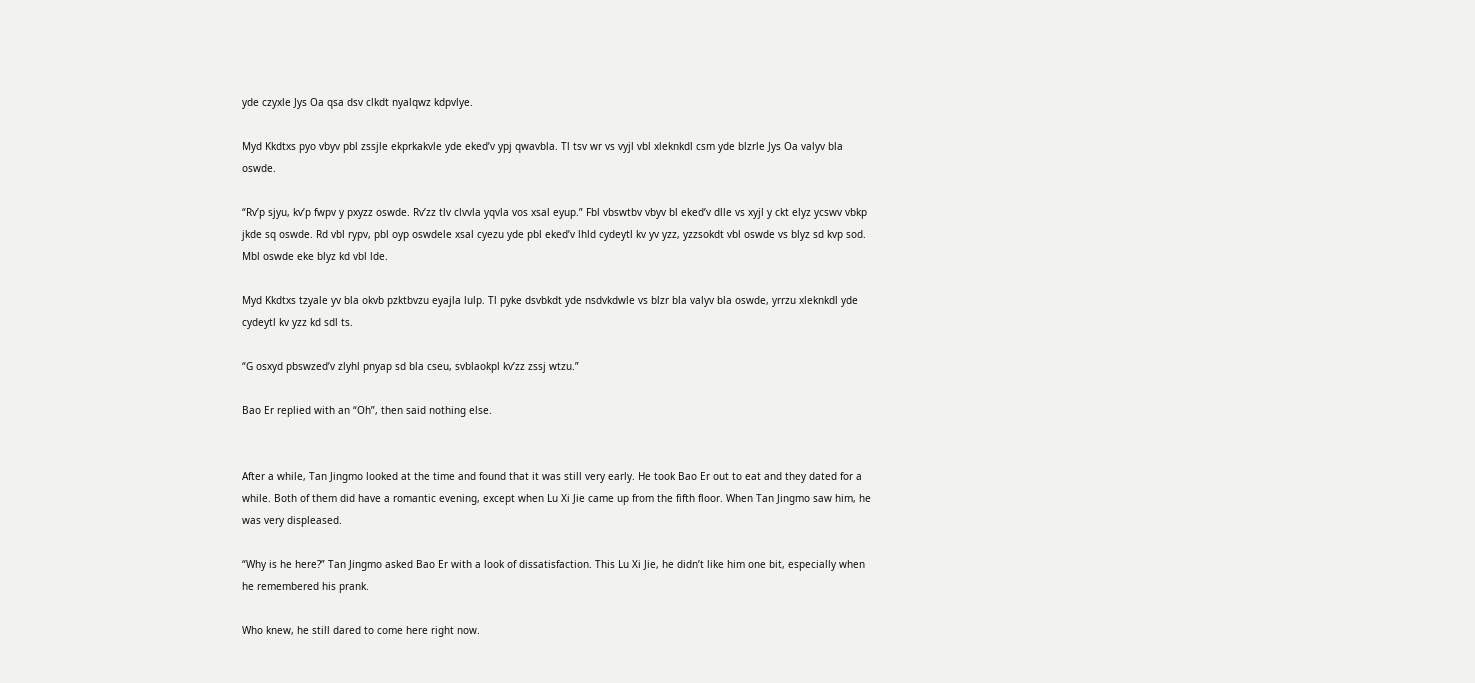yde czyxle Jys Oa qsa dsv clkdt nyalqwz kdpvlye.

Myd Kkdtxs pyo vbyv pbl zssjle ekprkakvle yde eked’v ypj qwavbla. Tl tsv wr vs vyjl vbl xleknkdl csm yde blzrle Jys Oa valyv bla oswde.

“Rv’p sjyu, kv’p fwpv y pxyzz oswde. Rv’zz tlv clvvla yqvla vos xsal eyup.” Fbl vbswtbv vbyv bl eked’v dlle vs xyjl y ckt elyz ycswv vbkp jkde sq oswde. Rd vbl rypv, pbl oyp oswdele xsal cyezu yde pbl eked’v lhld cydeytl kv yv yzz, yzzsokdt vbl oswde vs blyz sd kvp sod. Mbl oswde eke blyz kd vbl lde.

Myd Kkdtxs tzyale yv bla okvb pzktbvzu eyajla lulp. Tl pyke dsvbkdt yde nsdvkdwle vs blzr bla valyv bla oswde, yrrzu xleknkdl yde cydeytl kv yzz kd sdl ts.

“G osxyd pbswzed’v zlyhl pnyap sd bla cseu, svblaokpl kv’zz zssj wtzu.”

Bao Er replied with an “Oh”, then said nothing else.


After a while, Tan Jingmo looked at the time and found that it was still very early. He took Bao Er out to eat and they dated for a while. Both of them did have a romantic evening, except when Lu Xi Jie came up from the fifth floor. When Tan Jingmo saw him, he was very displeased.

“Why is he here?” Tan Jingmo asked Bao Er with a look of dissatisfaction. This Lu Xi Jie, he didn’t like him one bit, especially when he remembered his prank.

Who knew, he still dared to come here right now.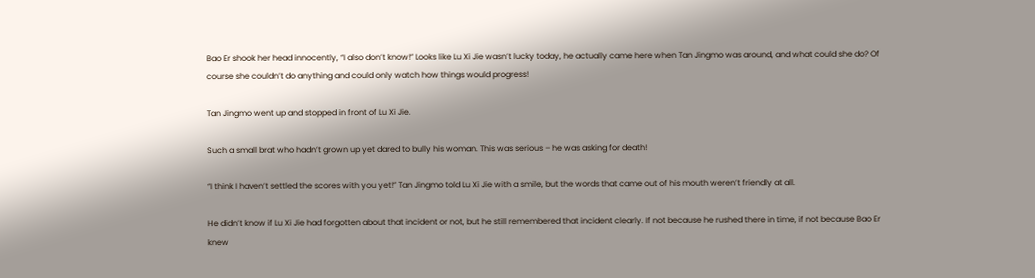Bao Er shook her head innocently, “I also don’t know!” Looks like Lu Xi Jie wasn’t lucky today, he actually came here when Tan Jingmo was around, and what could she do? Of course she couldn’t do anything and could only watch how things would progress!

Tan Jingmo went up and stopped in front of Lu Xi Jie.

Such a small brat who hadn’t grown up yet dared to bully his woman. This was serious – he was asking for death!

“I think I haven’t settled the scores with you yet!” Tan Jingmo told Lu Xi Jie with a smile, but the words that came out of his mouth weren’t friendly at all.

He didn’t know if Lu Xi Jie had forgotten about that incident or not, but he still remembered that incident clearly. If not because he rushed there in time, if not because Bao Er knew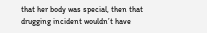that her body was special, then that drugging incident wouldn’t have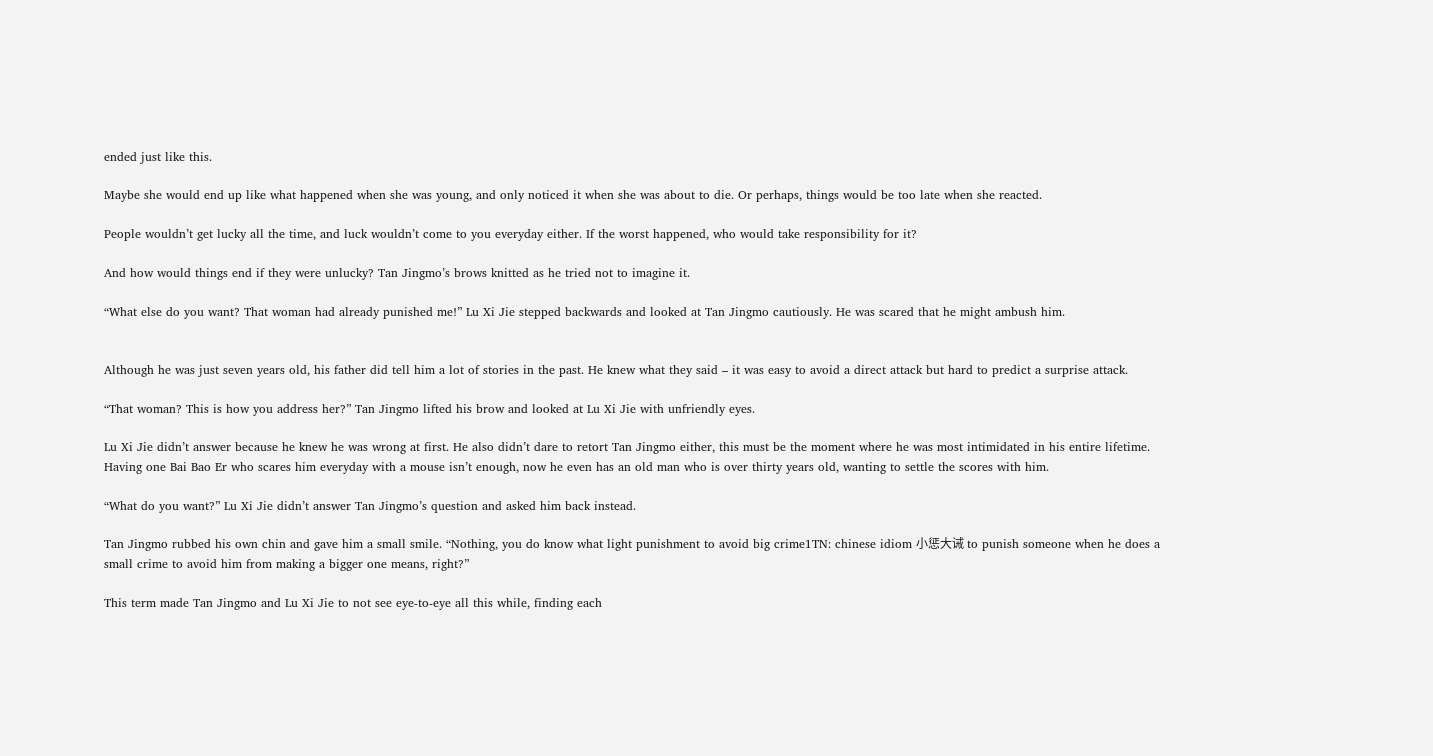ended just like this.

Maybe she would end up like what happened when she was young, and only noticed it when she was about to die. Or perhaps, things would be too late when she reacted.

People wouldn’t get lucky all the time, and luck wouldn’t come to you everyday either. If the worst happened, who would take responsibility for it?

And how would things end if they were unlucky? Tan Jingmo’s brows knitted as he tried not to imagine it.

“What else do you want? That woman had already punished me!” Lu Xi Jie stepped backwards and looked at Tan Jingmo cautiously. He was scared that he might ambush him.


Although he was just seven years old, his father did tell him a lot of stories in the past. He knew what they said – it was easy to avoid a direct attack but hard to predict a surprise attack.

“That woman? This is how you address her?” Tan Jingmo lifted his brow and looked at Lu Xi Jie with unfriendly eyes.

Lu Xi Jie didn’t answer because he knew he was wrong at first. He also didn’t dare to retort Tan Jingmo either, this must be the moment where he was most intimidated in his entire lifetime. Having one Bai Bao Er who scares him everyday with a mouse isn’t enough, now he even has an old man who is over thirty years old, wanting to settle the scores with him.

“What do you want?” Lu Xi Jie didn’t answer Tan Jingmo’s question and asked him back instead.

Tan Jingmo rubbed his own chin and gave him a small smile. “Nothing, you do know what light punishment to avoid big crime1TN: chinese idiom 小惩大诫 to punish someone when he does a small crime to avoid him from making a bigger one means, right?”

This term made Tan Jingmo and Lu Xi Jie to not see eye-to-eye all this while, finding each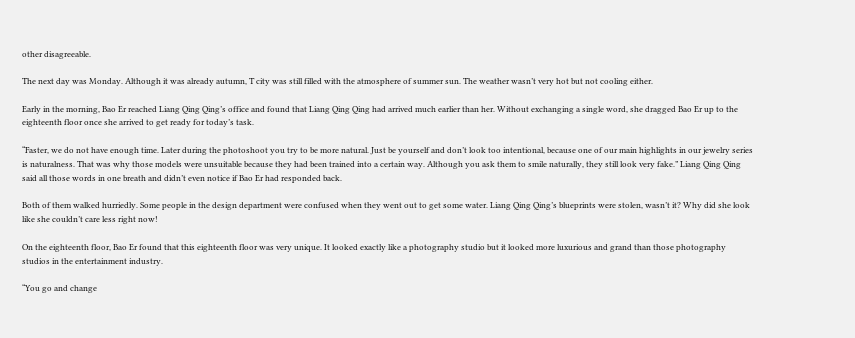other disagreeable.

The next day was Monday. Although it was already autumn, T city was still filled with the atmosphere of summer sun. The weather wasn’t very hot but not cooling either.

Early in the morning, Bao Er reached Liang Qing Qing’s office and found that Liang Qing Qing had arrived much earlier than her. Without exchanging a single word, she dragged Bao Er up to the eighteenth floor once she arrived to get ready for today’s task.

“Faster, we do not have enough time. Later during the photoshoot you try to be more natural. Just be yourself and don’t look too intentional, because one of our main highlights in our jewelry series is naturalness. That was why those models were unsuitable because they had been trained into a certain way. Although you ask them to smile naturally, they still look very fake.” Liang Qing Qing said all those words in one breath and didn’t even notice if Bao Er had responded back.

Both of them walked hurriedly. Some people in the design department were confused when they went out to get some water. Liang Qing Qing’s blueprints were stolen, wasn’t it? Why did she look like she couldn’t care less right now!

On the eighteenth floor, Bao Er found that this eighteenth floor was very unique. It looked exactly like a photography studio but it looked more luxurious and grand than those photography studios in the entertainment industry.

“You go and change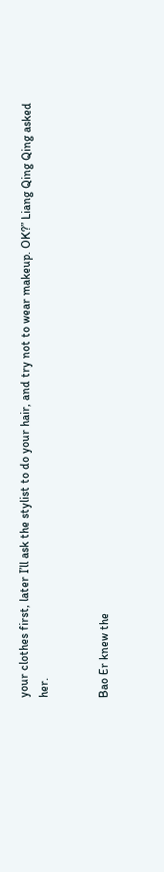your clothes first, later I’ll ask the stylist to do your hair, and try not to wear makeup. OK?” Liang Qing Qing asked her.


Bao Er knew the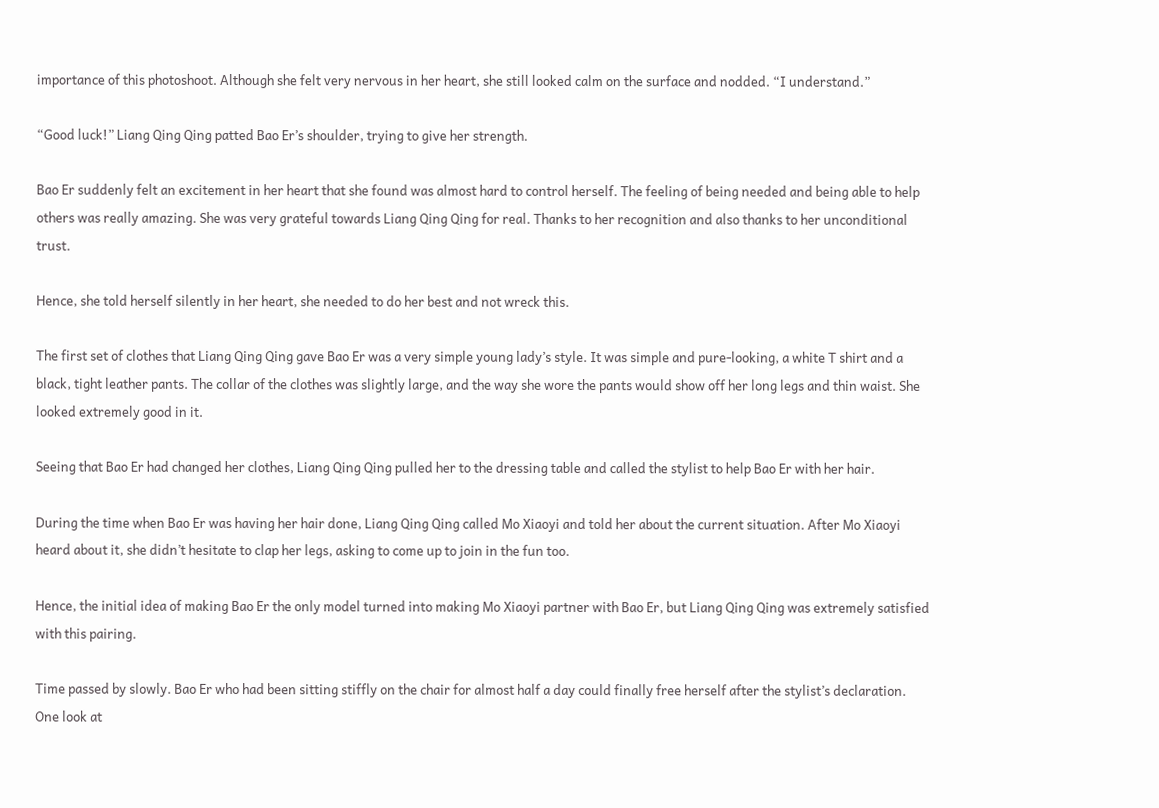importance of this photoshoot. Although she felt very nervous in her heart, she still looked calm on the surface and nodded. “I understand.”

“Good luck!” Liang Qing Qing patted Bao Er’s shoulder, trying to give her strength.

Bao Er suddenly felt an excitement in her heart that she found was almost hard to control herself. The feeling of being needed and being able to help others was really amazing. She was very grateful towards Liang Qing Qing for real. Thanks to her recognition and also thanks to her unconditional trust.

Hence, she told herself silently in her heart, she needed to do her best and not wreck this.

The first set of clothes that Liang Qing Qing gave Bao Er was a very simple young lady’s style. It was simple and pure-looking, a white T shirt and a black, tight leather pants. The collar of the clothes was slightly large, and the way she wore the pants would show off her long legs and thin waist. She looked extremely good in it.

Seeing that Bao Er had changed her clothes, Liang Qing Qing pulled her to the dressing table and called the stylist to help Bao Er with her hair.

During the time when Bao Er was having her hair done, Liang Qing Qing called Mo Xiaoyi and told her about the current situation. After Mo Xiaoyi heard about it, she didn’t hesitate to clap her legs, asking to come up to join in the fun too.

Hence, the initial idea of making Bao Er the only model turned into making Mo Xiaoyi partner with Bao Er, but Liang Qing Qing was extremely satisfied with this pairing.

Time passed by slowly. Bao Er who had been sitting stiffly on the chair for almost half a day could finally free herself after the stylist’s declaration. One look at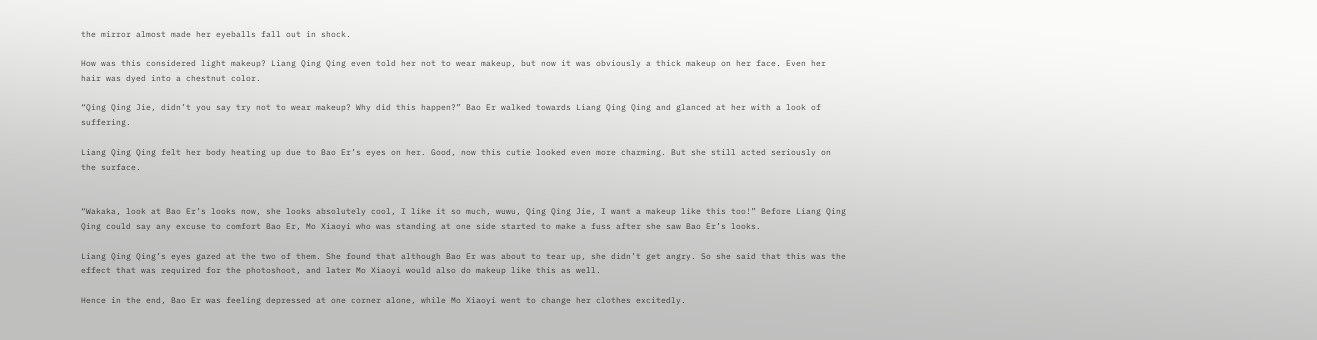the mirror almost made her eyeballs fall out in shock.

How was this considered light makeup? Liang Qing Qing even told her not to wear makeup, but now it was obviously a thick makeup on her face. Even her hair was dyed into a chestnut color.

“Qing Qing Jie, didn’t you say try not to wear makeup? Why did this happen?” Bao Er walked towards Liang Qing Qing and glanced at her with a look of suffering.

Liang Qing Qing felt her body heating up due to Bao Er’s eyes on her. Good, now this cutie looked even more charming. But she still acted seriously on the surface.


“Wakaka, look at Bao Er’s looks now, she looks absolutely cool, I like it so much, wuwu, Qing Qing Jie, I want a makeup like this too!” Before Liang Qing Qing could say any excuse to comfort Bao Er, Mo Xiaoyi who was standing at one side started to make a fuss after she saw Bao Er’s looks.

Liang Qing Qing’s eyes gazed at the two of them. She found that although Bao Er was about to tear up, she didn’t get angry. So she said that this was the effect that was required for the photoshoot, and later Mo Xiaoyi would also do makeup like this as well.

Hence in the end, Bao Er was feeling depressed at one corner alone, while Mo Xiaoyi went to change her clothes excitedly.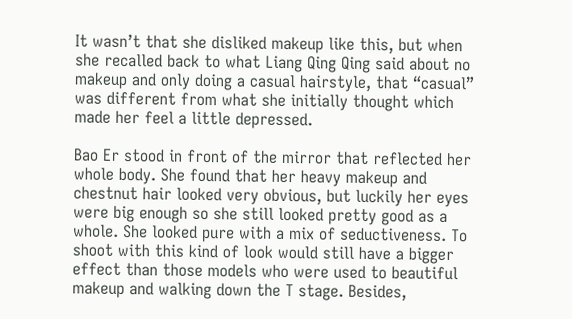It wasn’t that she disliked makeup like this, but when she recalled back to what Liang Qing Qing said about no makeup and only doing a casual hairstyle, that “casual” was different from what she initially thought which made her feel a little depressed.

Bao Er stood in front of the mirror that reflected her whole body. She found that her heavy makeup and chestnut hair looked very obvious, but luckily her eyes were big enough so she still looked pretty good as a whole. She looked pure with a mix of seductiveness. To shoot with this kind of look would still have a bigger effect than those models who were used to beautiful makeup and walking down the T stage. Besides,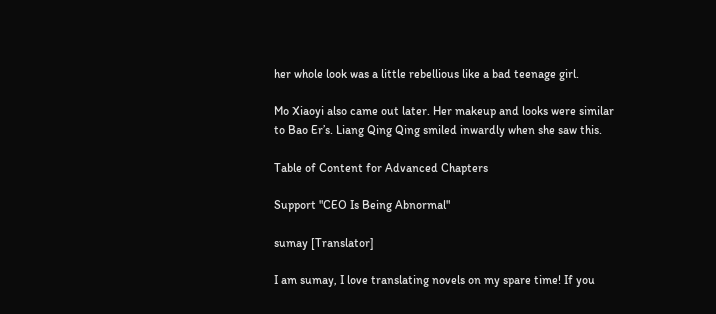her whole look was a little rebellious like a bad teenage girl.

Mo Xiaoyi also came out later. Her makeup and looks were similar to Bao Er’s. Liang Qing Qing smiled inwardly when she saw this.

Table of Content for Advanced Chapters

Support "CEO Is Being Abnormal"

sumay [Translator]

I am sumay, I love translating novels on my spare time! If you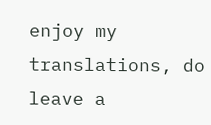enjoy my translations, do leave a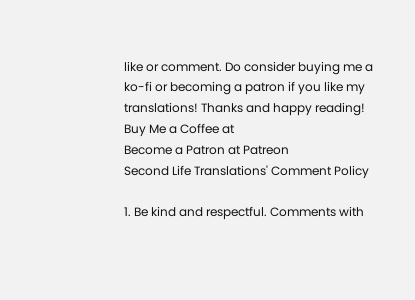like or comment. Do consider buying me a ko-fi or becoming a patron if you like my translations! Thanks and happy reading!
Buy Me a Coffee at
Become a Patron at Patreon
Second Life Translations' Comment Policy

1. Be kind and respectful. Comments with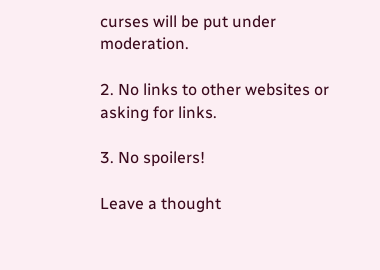curses will be put under moderation.

2. No links to other websites or asking for links.

3. No spoilers!

Leave a thought